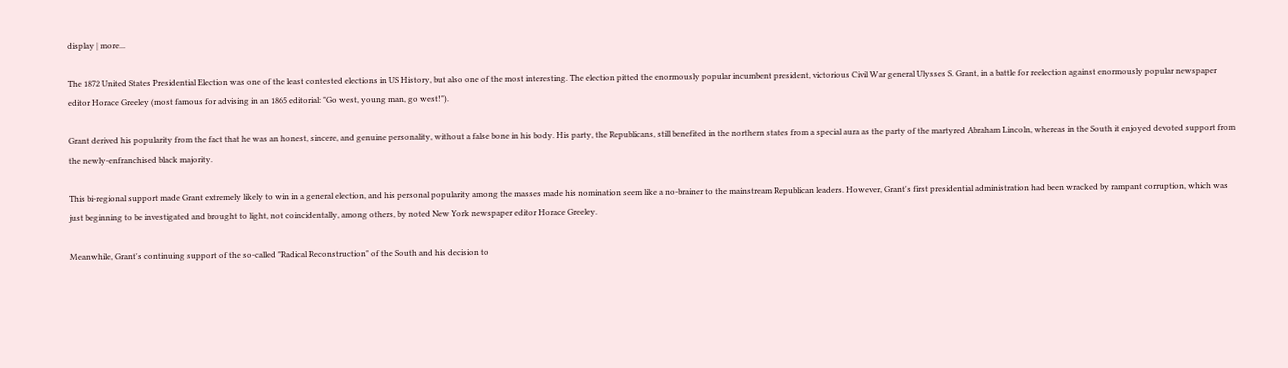display | more...

The 1872 United States Presidential Election was one of the least contested elections in US History, but also one of the most interesting. The election pitted the enormously popular incumbent president, victorious Civil War general Ulysses S. Grant, in a battle for reelection against enormously popular newspaper editor Horace Greeley (most famous for advising in an 1865 editorial: "Go west, young man, go west!").

Grant derived his popularity from the fact that he was an honest, sincere, and genuine personality, without a false bone in his body. His party, the Republicans, still benefited in the northern states from a special aura as the party of the martyred Abraham Lincoln, whereas in the South it enjoyed devoted support from the newly-enfranchised black majority.

This bi-regional support made Grant extremely likely to win in a general election, and his personal popularity among the masses made his nomination seem like a no-brainer to the mainstream Republican leaders. However, Grant's first presidential administration had been wracked by rampant corruption, which was just beginning to be investigated and brought to light, not coincidentally, among others, by noted New York newspaper editor Horace Greeley.

Meanwhile, Grant's continuing support of the so-called "Radical Reconstruction" of the South and his decision to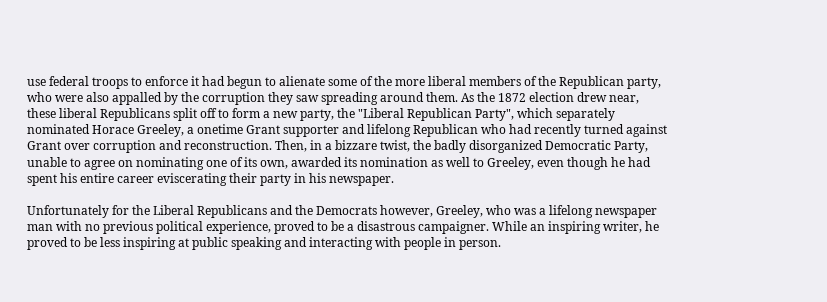use federal troops to enforce it had begun to alienate some of the more liberal members of the Republican party, who were also appalled by the corruption they saw spreading around them. As the 1872 election drew near, these liberal Republicans split off to form a new party, the "Liberal Republican Party", which separately nominated Horace Greeley, a onetime Grant supporter and lifelong Republican who had recently turned against Grant over corruption and reconstruction. Then, in a bizzare twist, the badly disorganized Democratic Party, unable to agree on nominating one of its own, awarded its nomination as well to Greeley, even though he had spent his entire career eviscerating their party in his newspaper.

Unfortunately for the Liberal Republicans and the Democrats however, Greeley, who was a lifelong newspaper man with no previous political experience, proved to be a disastrous campaigner. While an inspiring writer, he proved to be less inspiring at public speaking and interacting with people in person.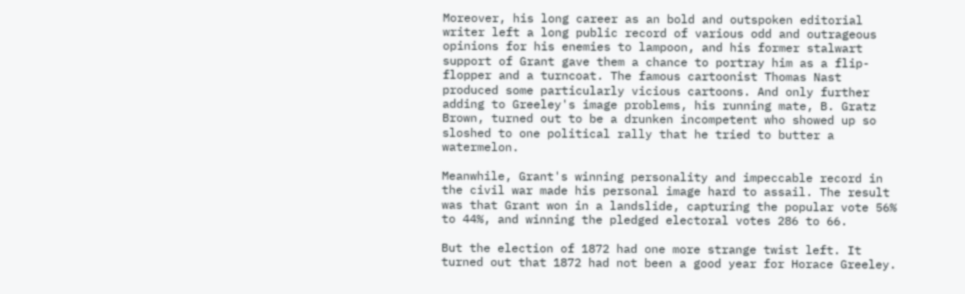Moreover, his long career as an bold and outspoken editorial writer left a long public record of various odd and outrageous opinions for his enemies to lampoon, and his former stalwart support of Grant gave them a chance to portray him as a flip-flopper and a turncoat. The famous cartoonist Thomas Nast produced some particularly vicious cartoons. And only further adding to Greeley's image problems, his running mate, B. Gratz Brown, turned out to be a drunken incompetent who showed up so sloshed to one political rally that he tried to butter a watermelon.

Meanwhile, Grant's winning personality and impeccable record in the civil war made his personal image hard to assail. The result was that Grant won in a landslide, capturing the popular vote 56% to 44%, and winning the pledged electoral votes 286 to 66.

But the election of 1872 had one more strange twist left. It turned out that 1872 had not been a good year for Horace Greeley.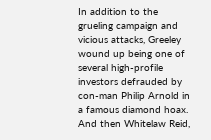In addition to the grueling campaign and vicious attacks, Greeley wound up being one of several high-profile investors defrauded by con-man Philip Arnold in a famous diamond hoax. And then Whitelaw Reid,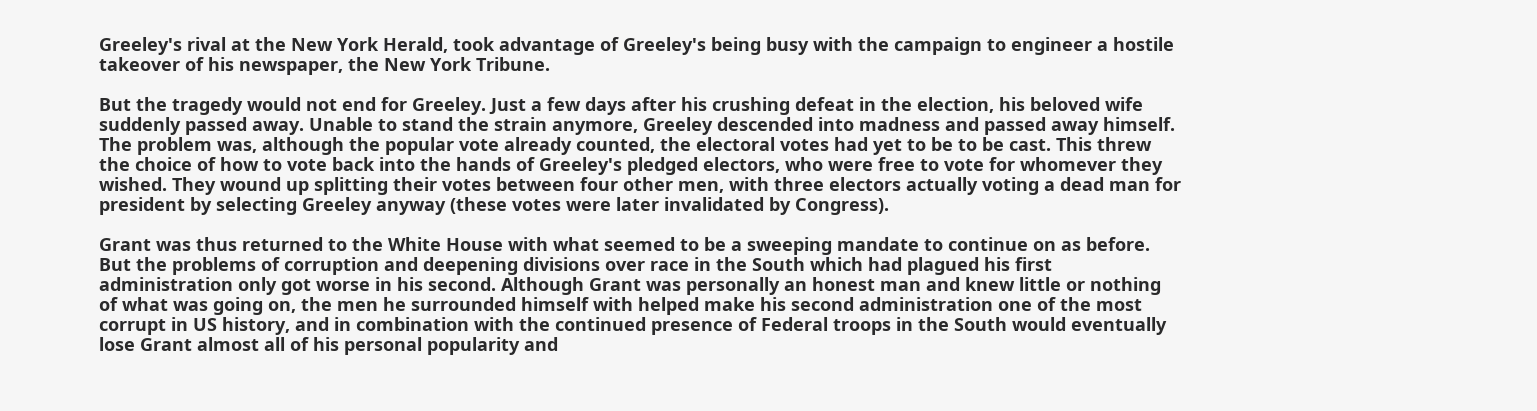Greeley's rival at the New York Herald, took advantage of Greeley's being busy with the campaign to engineer a hostile takeover of his newspaper, the New York Tribune.

But the tragedy would not end for Greeley. Just a few days after his crushing defeat in the election, his beloved wife suddenly passed away. Unable to stand the strain anymore, Greeley descended into madness and passed away himself. The problem was, although the popular vote already counted, the electoral votes had yet to be to be cast. This threw the choice of how to vote back into the hands of Greeley's pledged electors, who were free to vote for whomever they wished. They wound up splitting their votes between four other men, with three electors actually voting a dead man for president by selecting Greeley anyway (these votes were later invalidated by Congress).

Grant was thus returned to the White House with what seemed to be a sweeping mandate to continue on as before. But the problems of corruption and deepening divisions over race in the South which had plagued his first administration only got worse in his second. Although Grant was personally an honest man and knew little or nothing of what was going on, the men he surrounded himself with helped make his second administration one of the most corrupt in US history, and in combination with the continued presence of Federal troops in the South would eventually lose Grant almost all of his personal popularity and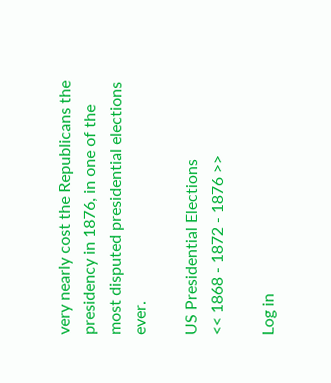very nearly cost the Republicans the presidency in 1876, in one of the most disputed presidential elections ever.

US Presidential Elections
<< 1868 - 1872 - 1876 >>

Log in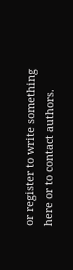or register to write something here or to contact authors.